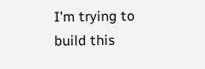I'm trying to build this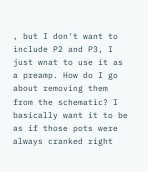, but I don't want to include P2 and P3, I just wnat to use it as a preamp. How do I go about removing them from the schematic? I basically want it to be as if those pots were always cranked right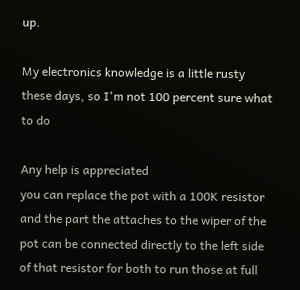up.

My electronics knowledge is a little rusty these days, so I'm not 100 percent sure what to do

Any help is appreciated
you can replace the pot with a 100K resistor and the part the attaches to the wiper of the pot can be connected directly to the left side of that resistor for both to run those at full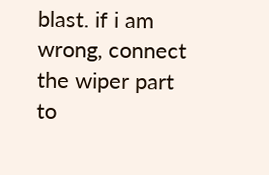blast. if i am wrong, connect the wiper part to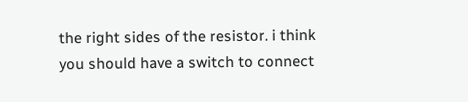the right sides of the resistor. i think you should have a switch to connect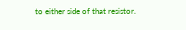to either side of that resistor.